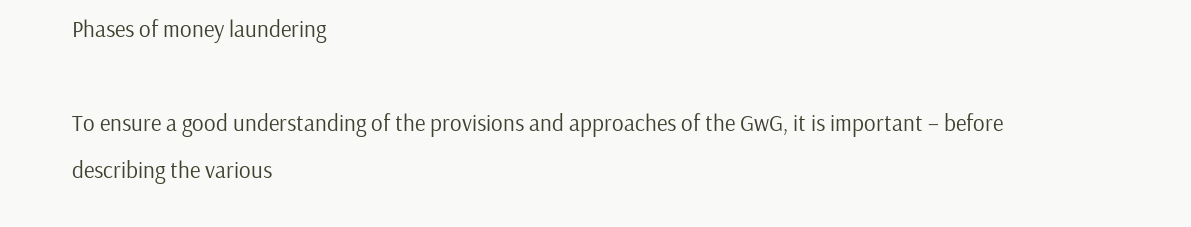Phases of money laundering

To ensure a good understanding of the provisions and approaches of the GwG, it is important – before describing the various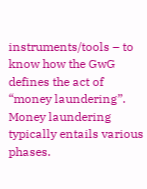instruments/tools – to know how the GwG defines the act of “money laundering”. Money laundering typically entails various phases.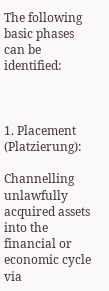The following basic phases can be identified:



1. Placement (Platzierung):

Channelling unlawfully acquired assets into the financial or economic cycle via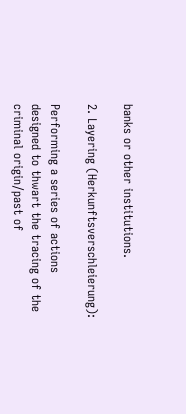banks or other institutions.

2. Layering (Herkunftsverschleierung):

Performing a series of actions designed to thwart the tracing of the criminal origin/past of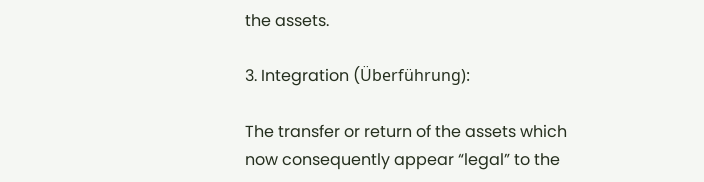the assets.

3. Integration (Überführung):

The transfer or return of the assets which now consequently appear “legal” to the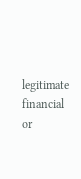legitimate financial or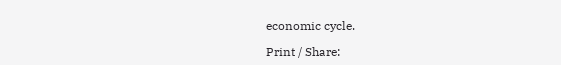economic cycle.

Print / Share: